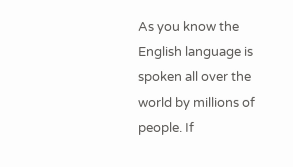As you know the English language is spoken all over the world by millions of people. If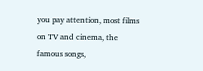you pay attention, most films on TV and cinema, the famous songs,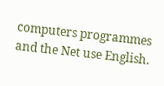computers programmes and the Net use English.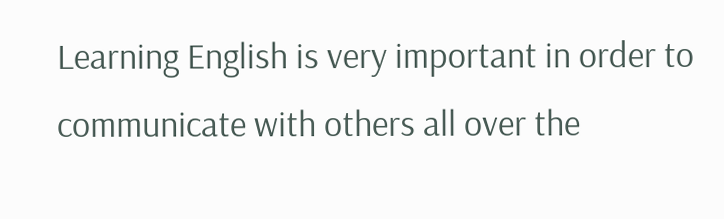Learning English is very important in order to communicate with others all over the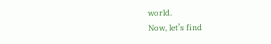world.
Now, let’s find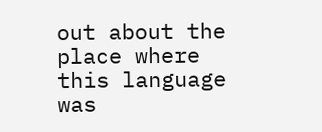out about the place where this language was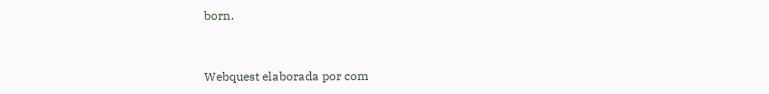born.


Webquest elaborada por com